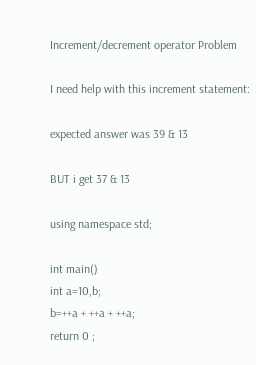Increment/decrement operator Problem

I need help with this increment statement:

expected answer was 39 & 13

BUT i get 37 & 13

using namespace std;

int main()
int a=10,b;
b=++a + ++a + ++a;
return 0 ;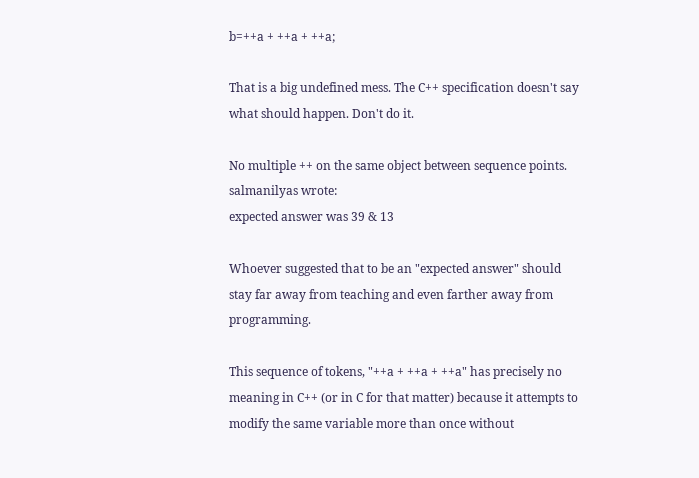b=++a + ++a + ++a;

That is a big undefined mess. The C++ specification doesn't say what should happen. Don't do it.

No multiple ++ on the same object between sequence points.
salmanilyas wrote:
expected answer was 39 & 13

Whoever suggested that to be an "expected answer" should stay far away from teaching and even farther away from programming.

This sequence of tokens, "++a + ++a + ++a" has precisely no meaning in C++ (or in C for that matter) because it attempts to modify the same variable more than once without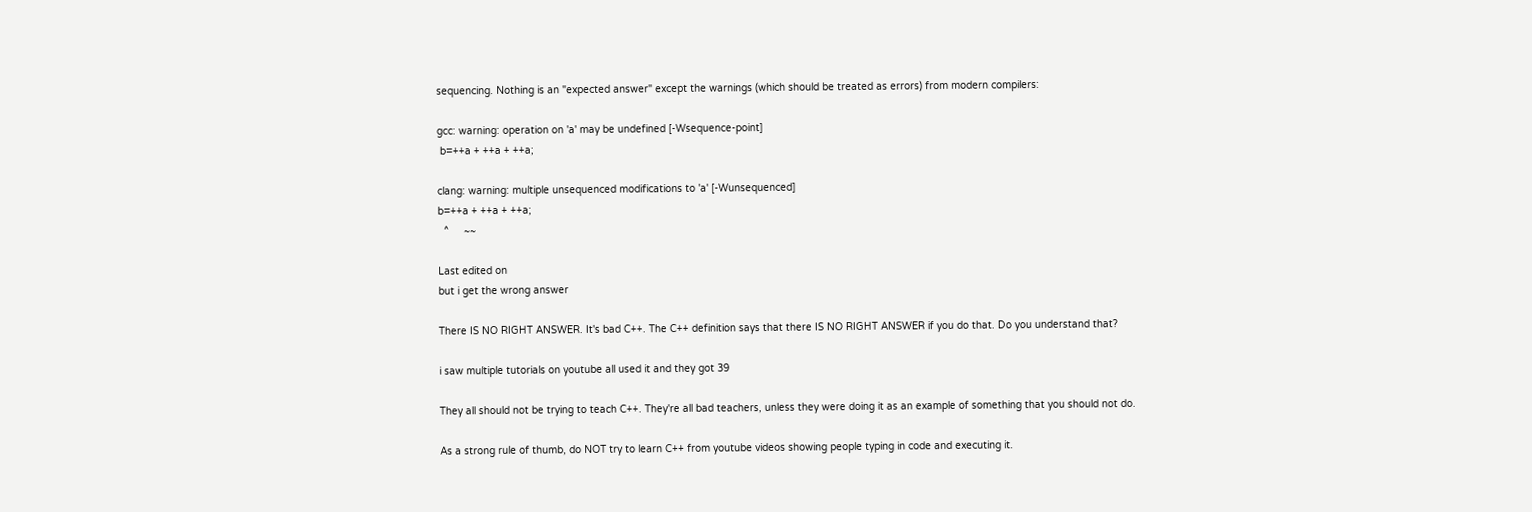sequencing. Nothing is an "expected answer" except the warnings (which should be treated as errors) from modern compilers:

gcc: warning: operation on 'a' may be undefined [-Wsequence-point]
 b=++a + ++a + ++a;

clang: warning: multiple unsequenced modifications to 'a' [-Wunsequenced]
b=++a + ++a + ++a;
  ^     ~~

Last edited on
but i get the wrong answer

There IS NO RIGHT ANSWER. It's bad C++. The C++ definition says that there IS NO RIGHT ANSWER if you do that. Do you understand that?

i saw multiple tutorials on youtube all used it and they got 39

They all should not be trying to teach C++. They're all bad teachers, unless they were doing it as an example of something that you should not do.

As a strong rule of thumb, do NOT try to learn C++ from youtube videos showing people typing in code and executing it.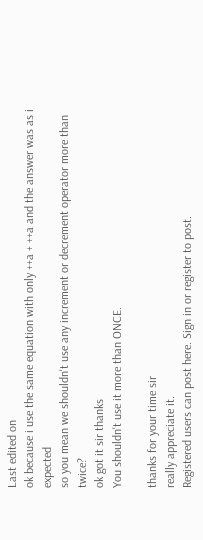Last edited on
ok because i use the same equation with only ++a + ++a and the answer was as i expected
so you mean we shouldn't use any increment or decrement operator more than twice?
ok got it sir thanks
You shouldn't use it more than ONCE.

thanks for your time sir
really appreciate it.
Registered users can post here. Sign in or register to post.